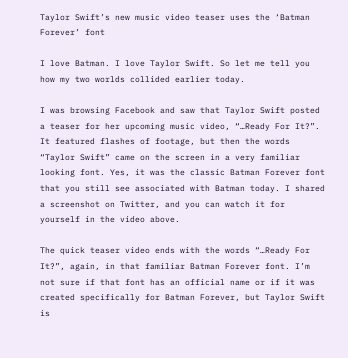Taylor Swift’s new music video teaser uses the ‘Batman Forever’ font

I love Batman. I love Taylor Swift. So let me tell you how my two worlds collided earlier today.

I was browsing Facebook and saw that Taylor Swift posted a teaser for her upcoming music video, “…Ready For It?”. It featured flashes of footage, but then the words “Taylor Swift” came on the screen in a very familiar looking font. Yes, it was the classic Batman Forever font that you still see associated with Batman today. I shared a screenshot on Twitter, and you can watch it for yourself in the video above.

The quick teaser video ends with the words “…Ready For It?”, again, in that familiar Batman Forever font. I’m not sure if that font has an official name or if it was created specifically for Batman Forever, but Taylor Swift is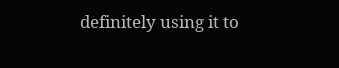definitely using it to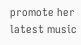promote her latest music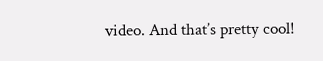video. And that’s pretty cool!